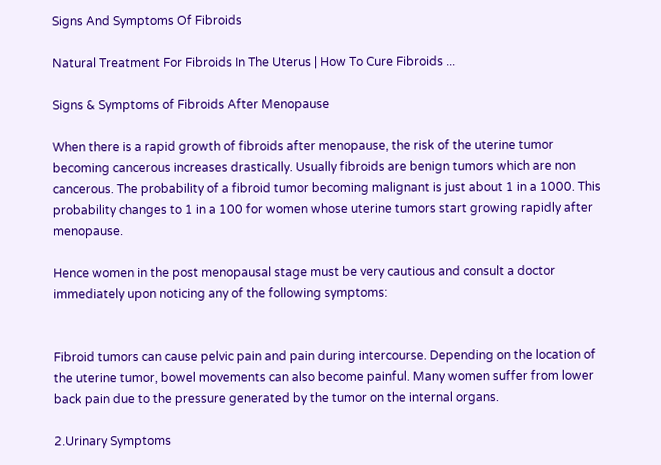Signs And Symptoms Of Fibroids

Natural Treatment For Fibroids In The Uterus | How To Cure Fibroids ...

Signs & Symptoms of Fibroids After Menopause

When there is a rapid growth of fibroids after menopause, the risk of the uterine tumor becoming cancerous increases drastically. Usually fibroids are benign tumors which are non cancerous. The probability of a fibroid tumor becoming malignant is just about 1 in a 1000. This probability changes to 1 in a 100 for women whose uterine tumors start growing rapidly after menopause.

Hence women in the post menopausal stage must be very cautious and consult a doctor immediately upon noticing any of the following symptoms:


Fibroid tumors can cause pelvic pain and pain during intercourse. Depending on the location of the uterine tumor, bowel movements can also become painful. Many women suffer from lower back pain due to the pressure generated by the tumor on the internal organs.

2.Urinary Symptoms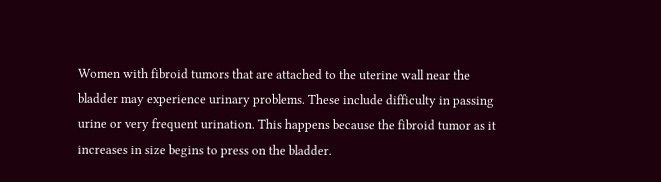Women with fibroid tumors that are attached to the uterine wall near the bladder may experience urinary problems. These include difficulty in passing urine or very frequent urination. This happens because the fibroid tumor as it increases in size begins to press on the bladder.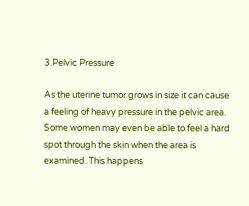3.Pelvic Pressure

As the uterine tumor grows in size it can cause a feeling of heavy pressure in the pelvic area. Some women may even be able to feel a hard spot through the skin when the area is examined. This happens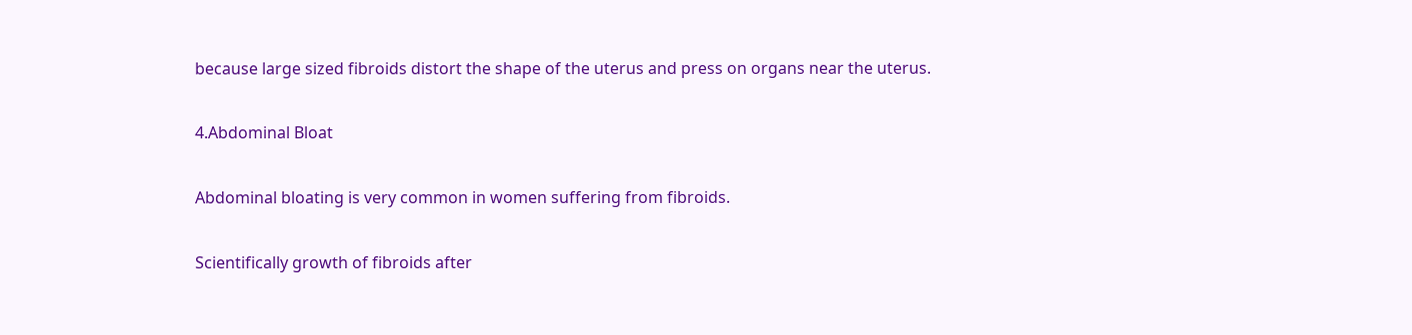because large sized fibroids distort the shape of the uterus and press on organs near the uterus.

4.Abdominal Bloat

Abdominal bloating is very common in women suffering from fibroids.

Scientifically growth of fibroids after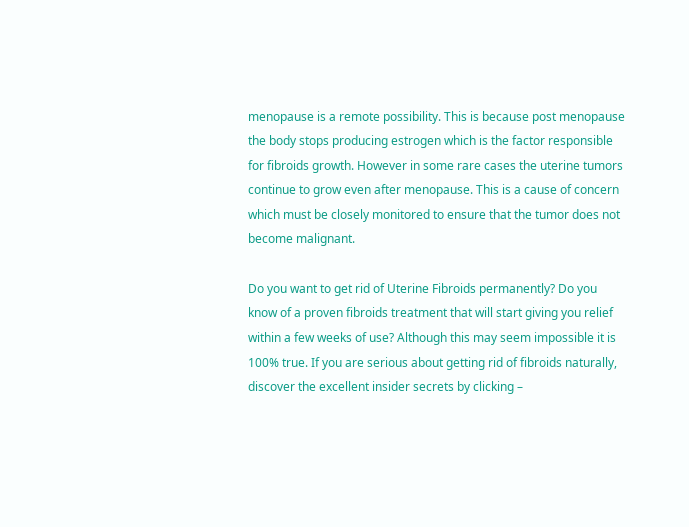menopause is a remote possibility. This is because post menopause the body stops producing estrogen which is the factor responsible for fibroids growth. However in some rare cases the uterine tumors continue to grow even after menopause. This is a cause of concern which must be closely monitored to ensure that the tumor does not become malignant.

Do you want to get rid of Uterine Fibroids permanently? Do you know of a proven fibroids treatment that will start giving you relief within a few weeks of use? Although this may seem impossible it is 100% true. If you are serious about getting rid of fibroids naturally, discover the excellent insider secrets by clicking –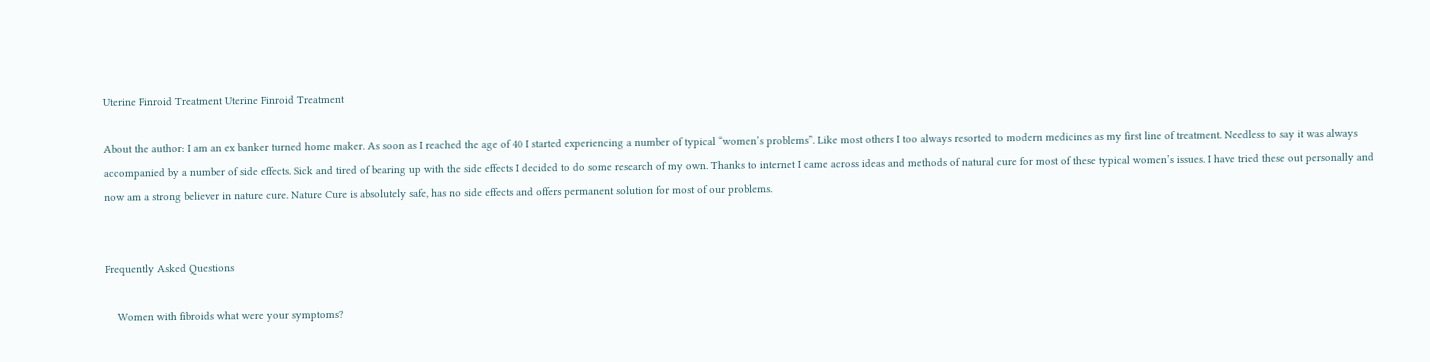Uterine Finroid Treatment Uterine Finroid Treatment

About the author: I am an ex banker turned home maker. As soon as I reached the age of 40 I started experiencing a number of typical “women’s problems”. Like most others I too always resorted to modern medicines as my first line of treatment. Needless to say it was always accompanied by a number of side effects. Sick and tired of bearing up with the side effects I decided to do some research of my own. Thanks to internet I came across ideas and methods of natural cure for most of these typical women’s issues. I have tried these out personally and now am a strong believer in nature cure. Nature Cure is absolutely safe, has no side effects and offers permanent solution for most of our problems.


Frequently Asked Questions

    Women with fibroids what were your symptoms?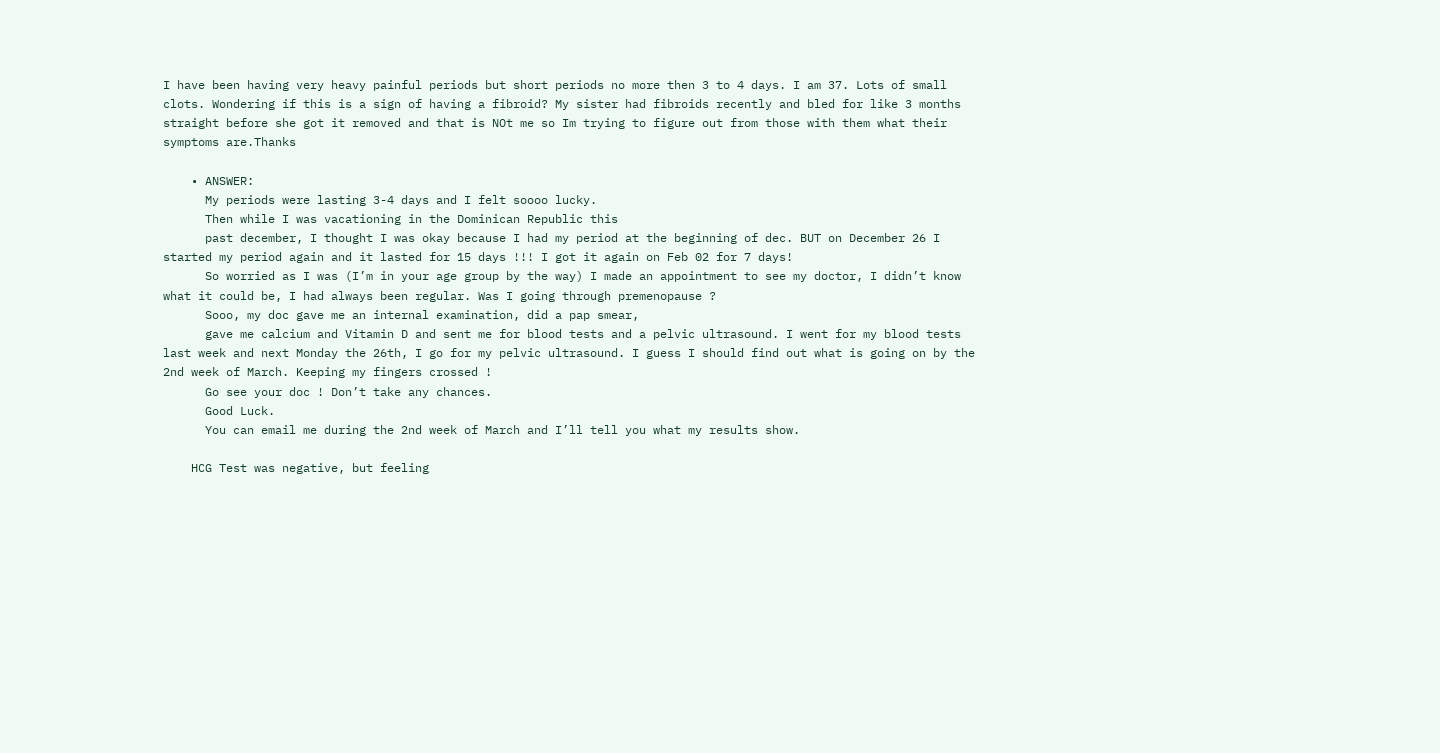I have been having very heavy painful periods but short periods no more then 3 to 4 days. I am 37. Lots of small clots. Wondering if this is a sign of having a fibroid? My sister had fibroids recently and bled for like 3 months straight before she got it removed and that is NOt me so Im trying to figure out from those with them what their symptoms are.Thanks

    • ANSWER:
      My periods were lasting 3-4 days and I felt soooo lucky.
      Then while I was vacationing in the Dominican Republic this
      past december, I thought I was okay because I had my period at the beginning of dec. BUT on December 26 I started my period again and it lasted for 15 days !!! I got it again on Feb 02 for 7 days!
      So worried as I was (I’m in your age group by the way) I made an appointment to see my doctor, I didn’t know what it could be, I had always been regular. Was I going through premenopause ?
      Sooo, my doc gave me an internal examination, did a pap smear,
      gave me calcium and Vitamin D and sent me for blood tests and a pelvic ultrasound. I went for my blood tests last week and next Monday the 26th, I go for my pelvic ultrasound. I guess I should find out what is going on by the 2nd week of March. Keeping my fingers crossed !
      Go see your doc ! Don’t take any chances.
      Good Luck.
      You can email me during the 2nd week of March and I’ll tell you what my results show.

    HCG Test was negative, but feeling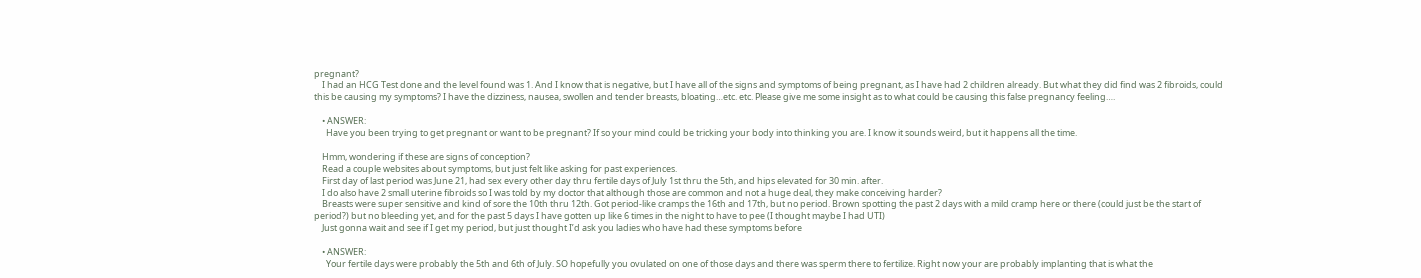pregnant?
    I had an HCG Test done and the level found was 1. And I know that is negative, but I have all of the signs and symptoms of being pregnant, as I have had 2 children already. But what they did find was 2 fibroids, could this be causing my symptoms? I have the dizziness, nausea, swollen and tender breasts, bloating…etc. etc. Please give me some insight as to what could be causing this false pregnancy feeling….

    • ANSWER:
      Have you been trying to get pregnant or want to be pregnant? If so your mind could be tricking your body into thinking you are. I know it sounds weird, but it happens all the time.

    Hmm, wondering if these are signs of conception?
    Read a couple websites about symptoms, but just felt like asking for past experiences.
    First day of last period was June 21, had sex every other day thru fertile days of July 1st thru the 5th, and hips elevated for 30 min. after.
    I do also have 2 small uterine fibroids so I was told by my doctor that although those are common and not a huge deal, they make conceiving harder?
    Breasts were super sensitive and kind of sore the 10th thru 12th. Got period-like cramps the 16th and 17th, but no period. Brown spotting the past 2 days with a mild cramp here or there (could just be the start of period?) but no bleeding yet, and for the past 5 days I have gotten up like 6 times in the night to have to pee (I thought maybe I had UTI)
    Just gonna wait and see if I get my period, but just thought I’d ask you ladies who have had these symptoms before

    • ANSWER:
      Your fertile days were probably the 5th and 6th of July. SO hopefully you ovulated on one of those days and there was sperm there to fertilize. Right now your are probably implanting that is what the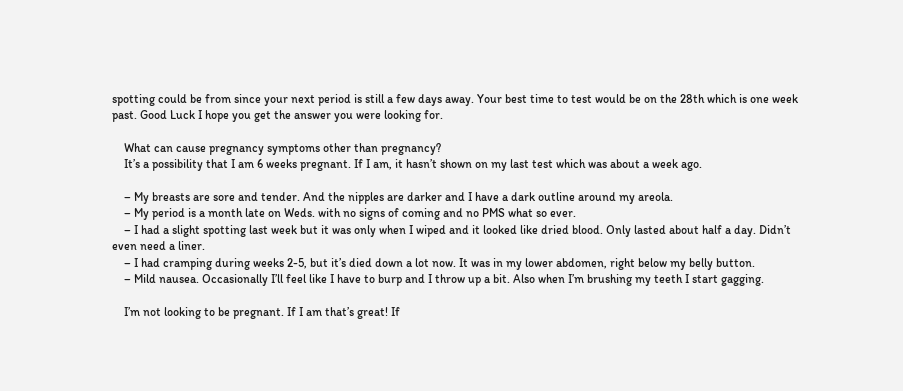spotting could be from since your next period is still a few days away. Your best time to test would be on the 28th which is one week past. Good Luck I hope you get the answer you were looking for.

    What can cause pregnancy symptoms other than pregnancy?
    It’s a possibility that I am 6 weeks pregnant. If I am, it hasn’t shown on my last test which was about a week ago.

    – My breasts are sore and tender. And the nipples are darker and I have a dark outline around my areola.
    – My period is a month late on Weds. with no signs of coming and no PMS what so ever.
    – I had a slight spotting last week but it was only when I wiped and it looked like dried blood. Only lasted about half a day. Didn’t even need a liner.
    – I had cramping during weeks 2-5, but it’s died down a lot now. It was in my lower abdomen, right below my belly button.
    – Mild nausea. Occasionally I’ll feel like I have to burp and I throw up a bit. Also when I’m brushing my teeth I start gagging.

    I’m not looking to be pregnant. If I am that’s great! If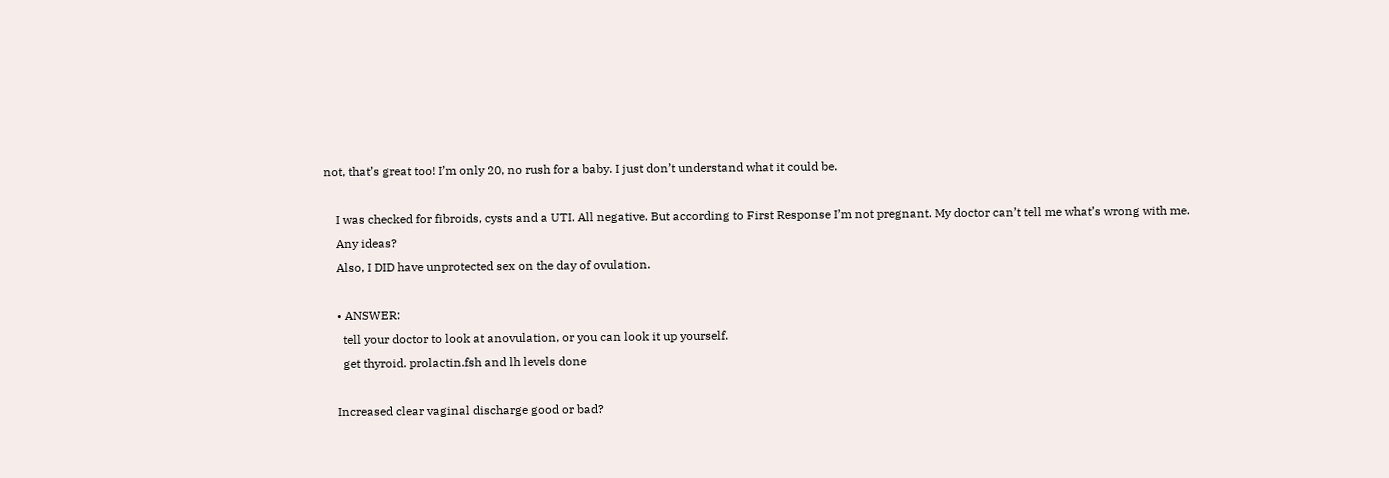not, that’s great too! I’m only 20, no rush for a baby. I just don’t understand what it could be.

    I was checked for fibroids, cysts and a UTI. All negative. But according to First Response I’m not pregnant. My doctor can’t tell me what’s wrong with me.
    Any ideas?
    Also, I DID have unprotected sex on the day of ovulation.

    • ANSWER:
      tell your doctor to look at anovulation, or you can look it up yourself.
      get thyroid. prolactin.fsh and lh levels done

    Increased clear vaginal discharge good or bad?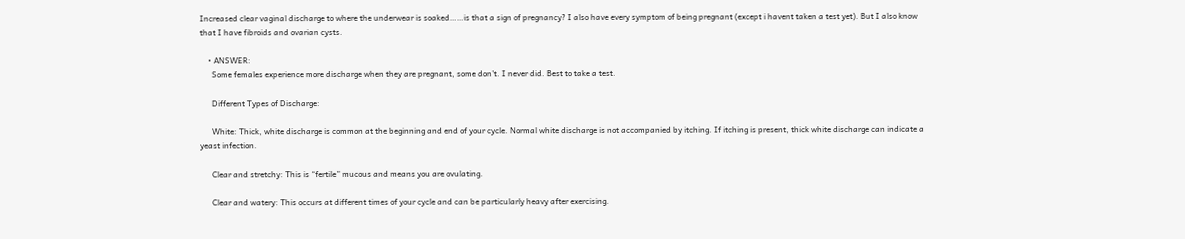Increased clear vaginal discharge to where the underwear is soaked……is that a sign of pregnancy? I also have every symptom of being pregnant (except i havent taken a test yet). But I also know that I have fibroids and ovarian cysts.

    • ANSWER:
      Some females experience more discharge when they are pregnant, some don’t. I never did. Best to take a test.

      Different Types of Discharge:

      White: Thick, white discharge is common at the beginning and end of your cycle. Normal white discharge is not accompanied by itching. If itching is present, thick white discharge can indicate a yeast infection.

      Clear and stretchy: This is “fertile” mucous and means you are ovulating.

      Clear and watery: This occurs at different times of your cycle and can be particularly heavy after exercising.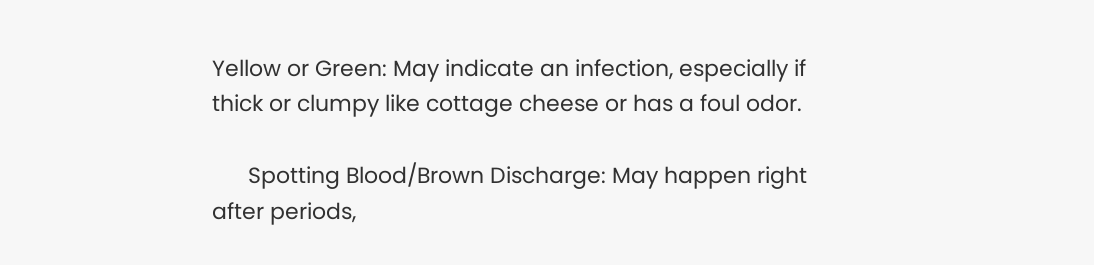Yellow or Green: May indicate an infection, especially if thick or clumpy like cottage cheese or has a foul odor.

      Spotting Blood/Brown Discharge: May happen right after periods,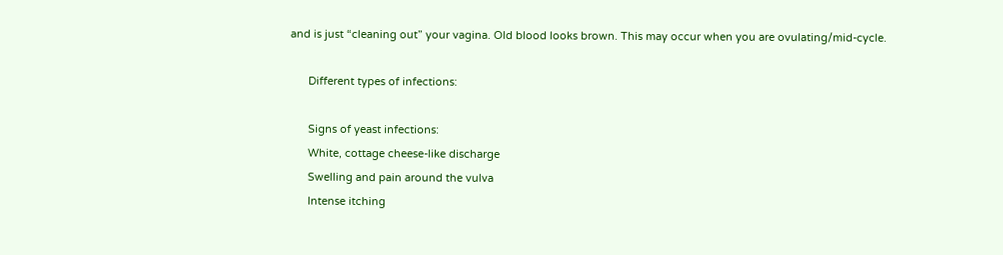and is just “cleaning out” your vagina. Old blood looks brown. This may occur when you are ovulating/mid-cycle.

      Different types of infections:

      Signs of yeast infections:
      White, cottage cheese-like discharge
      Swelling and pain around the vulva
      Intense itching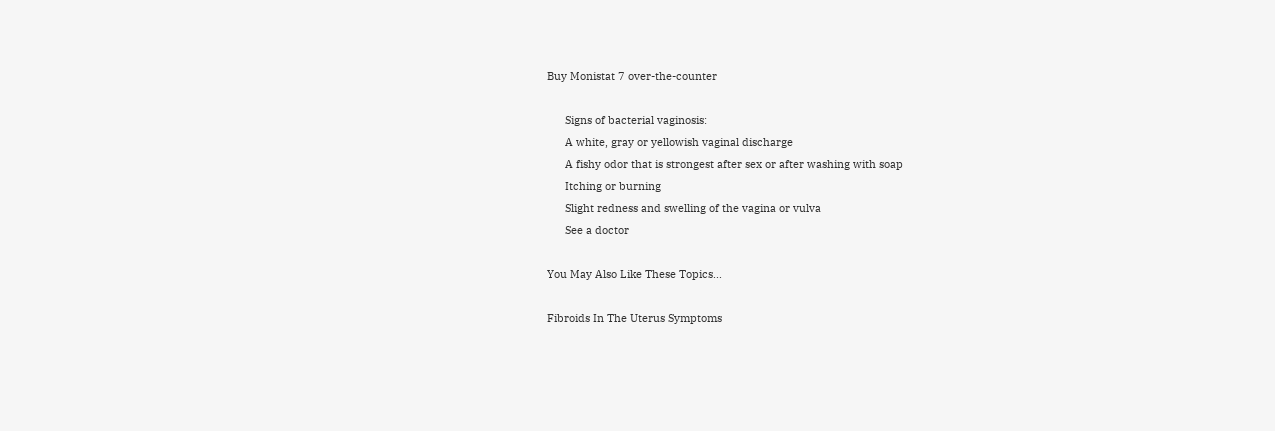Buy Monistat 7 over-the-counter

      Signs of bacterial vaginosis:
      A white, gray or yellowish vaginal discharge
      A fishy odor that is strongest after sex or after washing with soap
      Itching or burning
      Slight redness and swelling of the vagina or vulva
      See a doctor

You May Also Like These Topics...

Fibroids In The Uterus Symptoms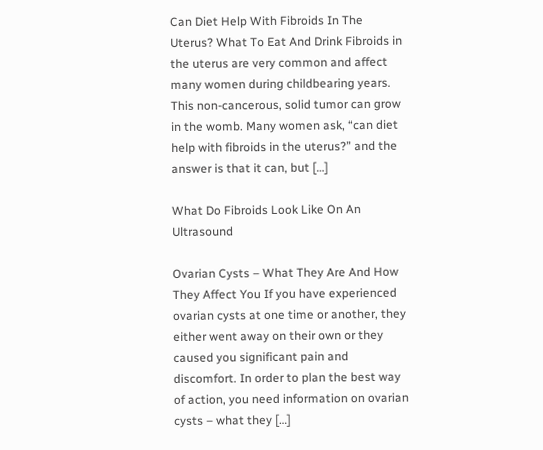Can Diet Help With Fibroids In The Uterus? What To Eat And Drink Fibroids in the uterus are very common and affect many women during childbearing years. This non-cancerous, solid tumor can grow in the womb. Many women ask, “can diet help with fibroids in the uterus?” and the answer is that it can, but […]

What Do Fibroids Look Like On An Ultrasound

Ovarian Cysts – What They Are And How They Affect You If you have experienced ovarian cysts at one time or another, they either went away on their own or they caused you significant pain and discomfort. In order to plan the best way of action, you need information on ovarian cysts – what they […]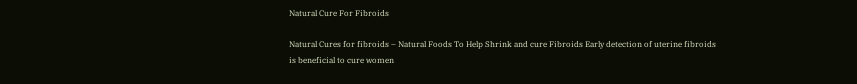Natural Cure For Fibroids

Natural Cures for fibroids – Natural Foods To Help Shrink and cure Fibroids Early detection of uterine fibroids is beneficial to cure women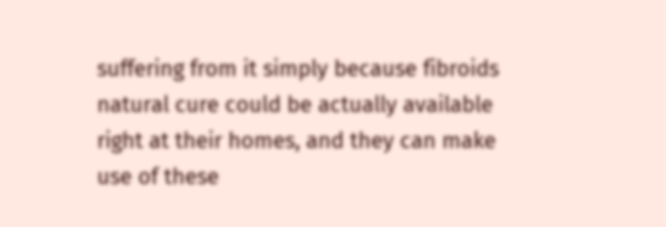suffering from it simply because fibroids natural cure could be actually available right at their homes, and they can make use of these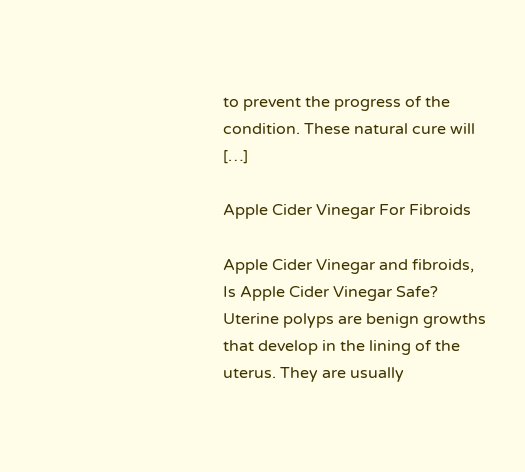to prevent the progress of the condition. These natural cure will […]

Apple Cider Vinegar For Fibroids

Apple Cider Vinegar and fibroids, Is Apple Cider Vinegar Safe? Uterine polyps are benign growths that develop in the lining of the uterus. They are usually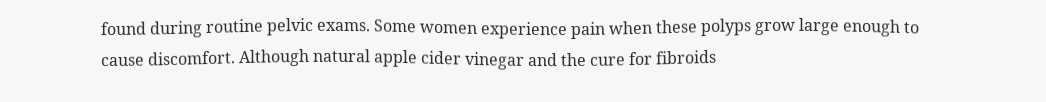found during routine pelvic exams. Some women experience pain when these polyps grow large enough to cause discomfort. Although natural apple cider vinegar and the cure for fibroids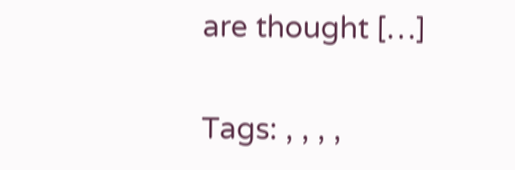are thought […]

Tags: , , , ,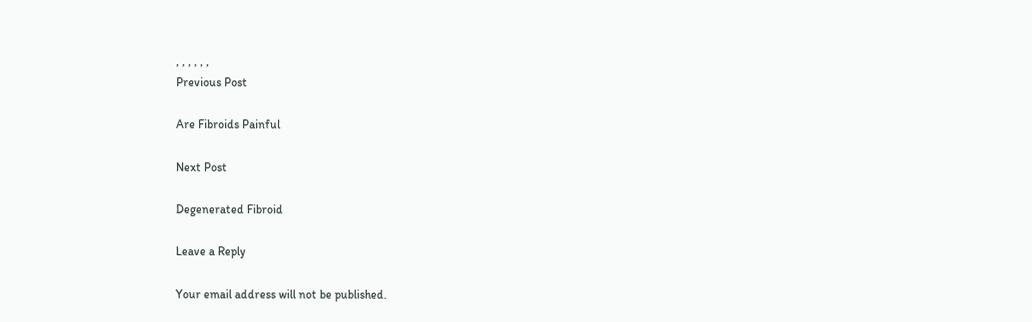, , , , , ,
Previous Post

Are Fibroids Painful

Next Post

Degenerated Fibroid

Leave a Reply

Your email address will not be published.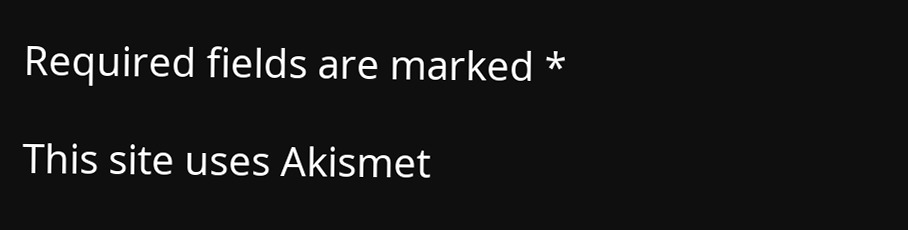Required fields are marked *

This site uses Akismet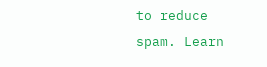to reduce spam. Learn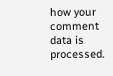how your comment data is processed.